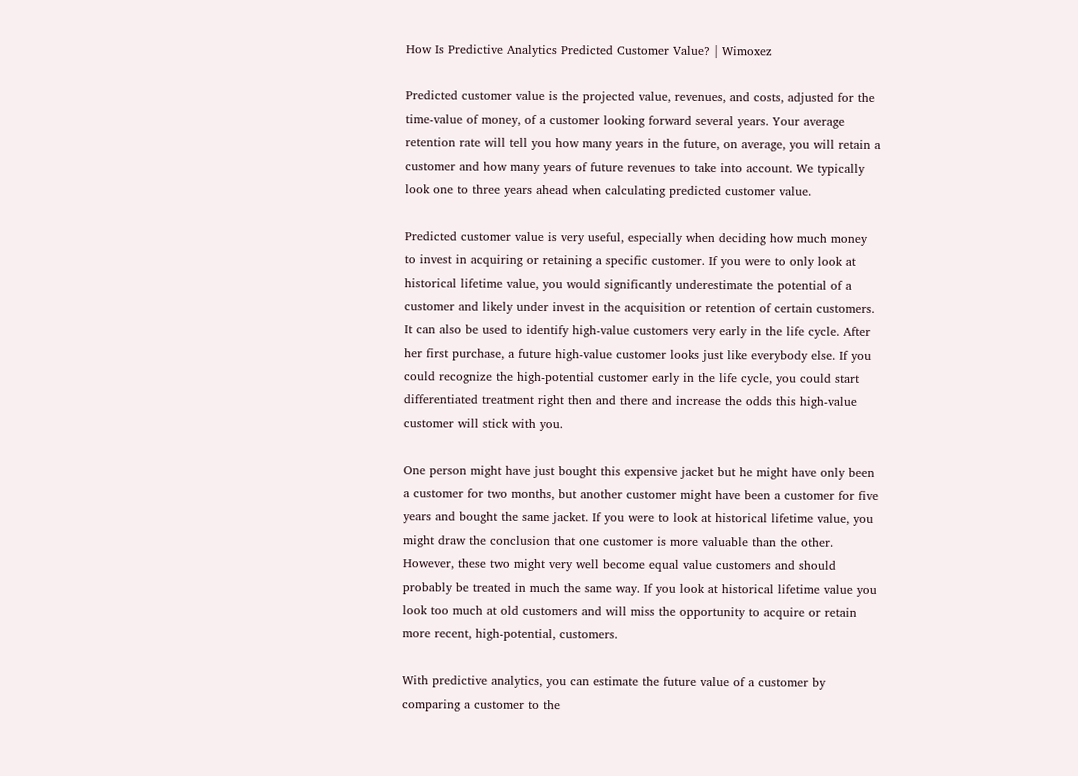How Is Predictive Analytics Predicted Customer Value? | Wimoxez

Predicted customer value is the projected value, revenues, and costs, adjusted for the time-value of money, of a customer looking forward several years. Your average retention rate will tell you how many years in the future, on average, you will retain a customer and how many years of future revenues to take into account. We typically look one to three years ahead when calculating predicted customer value.

Predicted customer value is very useful, especially when deciding how much money to invest in acquiring or retaining a specific customer. If you were to only look at historical lifetime value, you would significantly underestimate the potential of a customer and likely under invest in the acquisition or retention of certain customers. It can also be used to identify high-value customers very early in the life cycle. After her first purchase, a future high-value customer looks just like everybody else. If you could recognize the high-potential customer early in the life cycle, you could start differentiated treatment right then and there and increase the odds this high-value customer will stick with you.

One person might have just bought this expensive jacket but he might have only been a customer for two months, but another customer might have been a customer for five years and bought the same jacket. If you were to look at historical lifetime value, you might draw the conclusion that one customer is more valuable than the other. However, these two might very well become equal value customers and should probably be treated in much the same way. If you look at historical lifetime value you look too much at old customers and will miss the opportunity to acquire or retain more recent, high-potential, customers.

With predictive analytics, you can estimate the future value of a customer by comparing a customer to the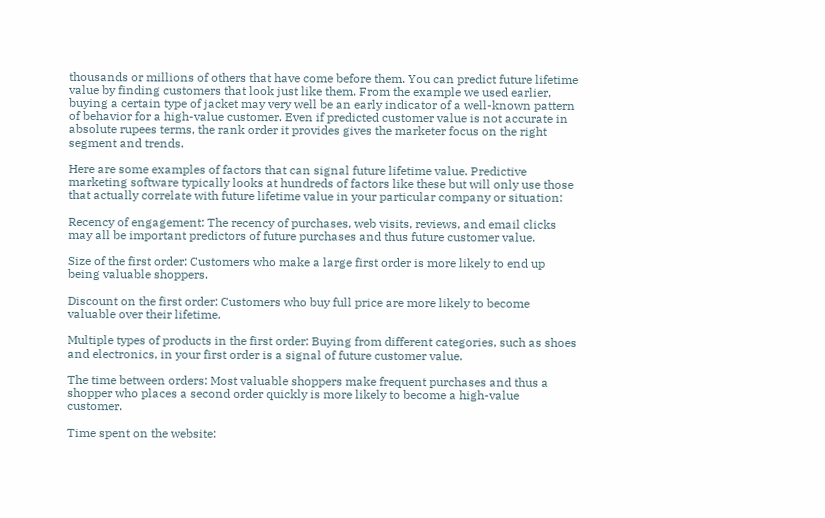thousands or millions of others that have come before them. You can predict future lifetime value by finding customers that look just like them. From the example we used earlier, buying a certain type of jacket may very well be an early indicator of a well-known pattern of behavior for a high-value customer. Even if predicted customer value is not accurate in absolute rupees terms, the rank order it provides gives the marketer focus on the right segment and trends.

Here are some examples of factors that can signal future lifetime value. Predictive marketing software typically looks at hundreds of factors like these but will only use those that actually correlate with future lifetime value in your particular company or situation:

Recency of engagement: The recency of purchases, web visits, reviews, and email clicks may all be important predictors of future purchases and thus future customer value.

Size of the first order: Customers who make a large first order is more likely to end up being valuable shoppers.

Discount on the first order: Customers who buy full price are more likely to become valuable over their lifetime.

Multiple types of products in the first order: Buying from different categories, such as shoes and electronics, in your first order is a signal of future customer value.

The time between orders: Most valuable shoppers make frequent purchases and thus a shopper who places a second order quickly is more likely to become a high-value customer.

Time spent on the website: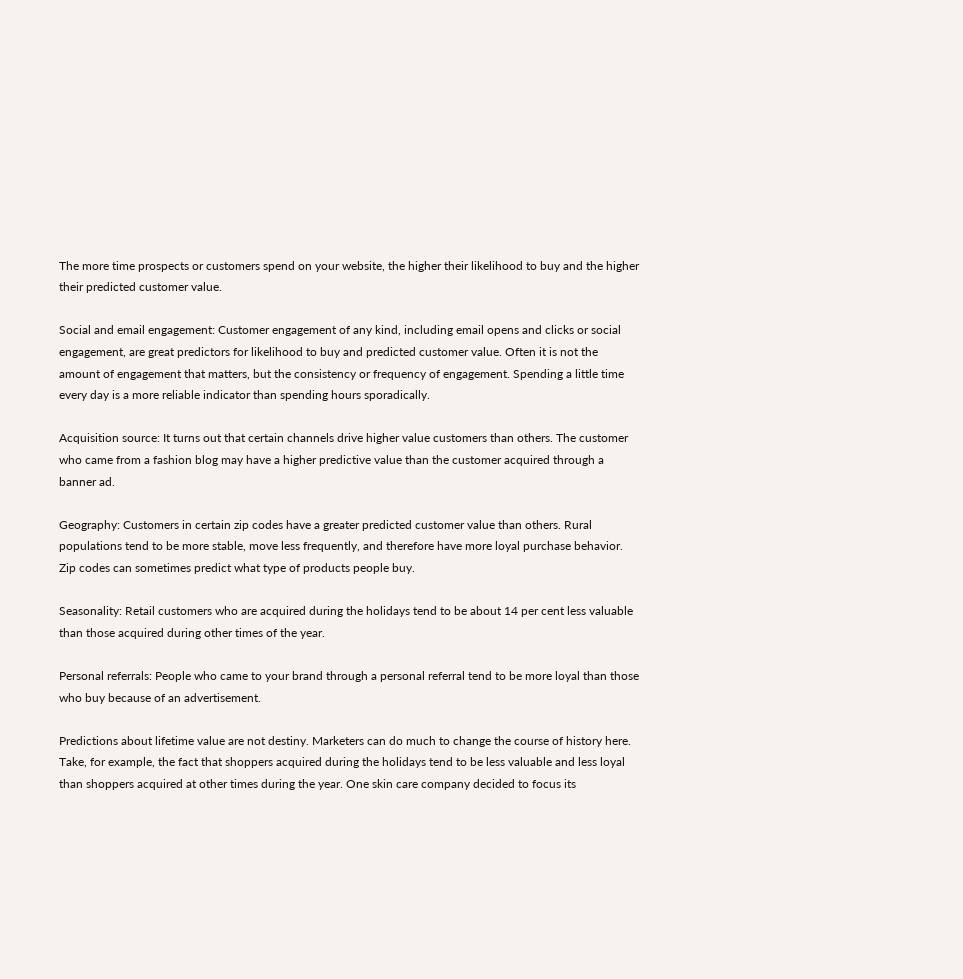The more time prospects or customers spend on your website, the higher their likelihood to buy and the higher their predicted customer value.

Social and email engagement: Customer engagement of any kind, including email opens and clicks or social engagement, are great predictors for likelihood to buy and predicted customer value. Often it is not the amount of engagement that matters, but the consistency or frequency of engagement. Spending a little time every day is a more reliable indicator than spending hours sporadically.

Acquisition source: It turns out that certain channels drive higher value customers than others. The customer who came from a fashion blog may have a higher predictive value than the customer acquired through a banner ad.

Geography: Customers in certain zip codes have a greater predicted customer value than others. Rural populations tend to be more stable, move less frequently, and therefore have more loyal purchase behavior. Zip codes can sometimes predict what type of products people buy.

Seasonality: Retail customers who are acquired during the holidays tend to be about 14 per cent less valuable than those acquired during other times of the year.

Personal referrals: People who came to your brand through a personal referral tend to be more loyal than those who buy because of an advertisement.

Predictions about lifetime value are not destiny. Marketers can do much to change the course of history here. Take, for example, the fact that shoppers acquired during the holidays tend to be less valuable and less loyal than shoppers acquired at other times during the year. One skin care company decided to focus its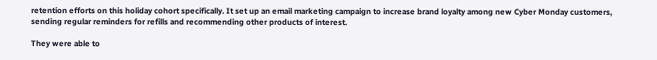retention efforts on this holiday cohort specifically. It set up an email marketing campaign to increase brand loyalty among new Cyber Monday customers, sending regular reminders for refills and recommending other products of interest.

They were able to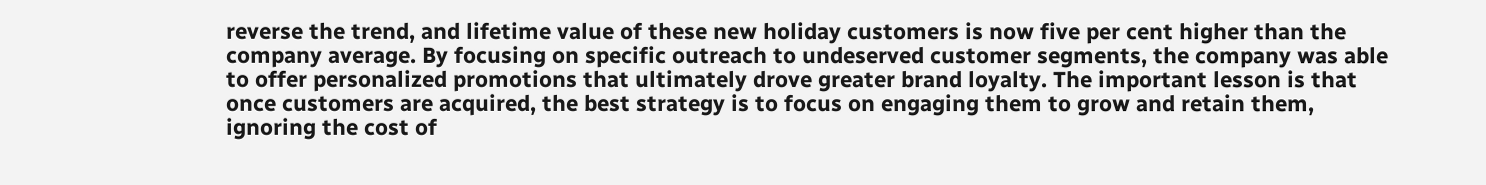reverse the trend, and lifetime value of these new holiday customers is now five per cent higher than the company average. By focusing on specific outreach to undeserved customer segments, the company was able to offer personalized promotions that ultimately drove greater brand loyalty. The important lesson is that once customers are acquired, the best strategy is to focus on engaging them to grow and retain them, ignoring the cost of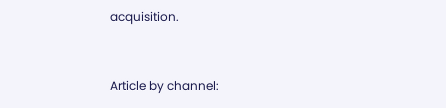acquisition.


Article by channel: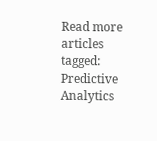Read more articles tagged: Predictive Analytics